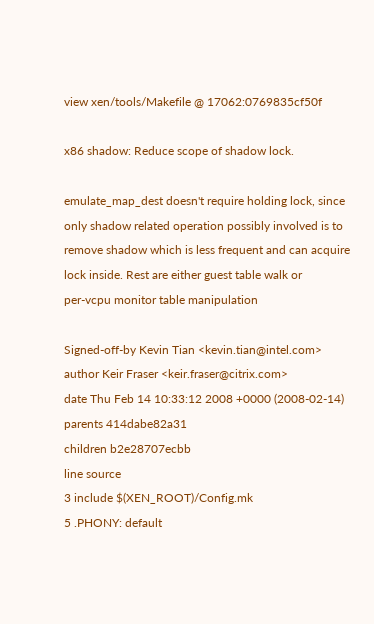view xen/tools/Makefile @ 17062:0769835cf50f

x86 shadow: Reduce scope of shadow lock.

emulate_map_dest doesn't require holding lock, since
only shadow related operation possibly involved is to
remove shadow which is less frequent and can acquire
lock inside. Rest are either guest table walk or
per-vcpu monitor table manipulation

Signed-off-by Kevin Tian <kevin.tian@intel.com>
author Keir Fraser <keir.fraser@citrix.com>
date Thu Feb 14 10:33:12 2008 +0000 (2008-02-14)
parents 414dabe82a31
children b2e28707ecbb
line source
3 include $(XEN_ROOT)/Config.mk
5 .PHONY: default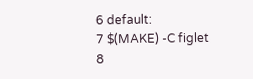6 default:
7 $(MAKE) -C figlet
8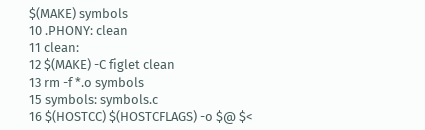$(MAKE) symbols
10 .PHONY: clean
11 clean:
12 $(MAKE) -C figlet clean
13 rm -f *.o symbols
15 symbols: symbols.c
16 $(HOSTCC) $(HOSTCFLAGS) -o $@ $<